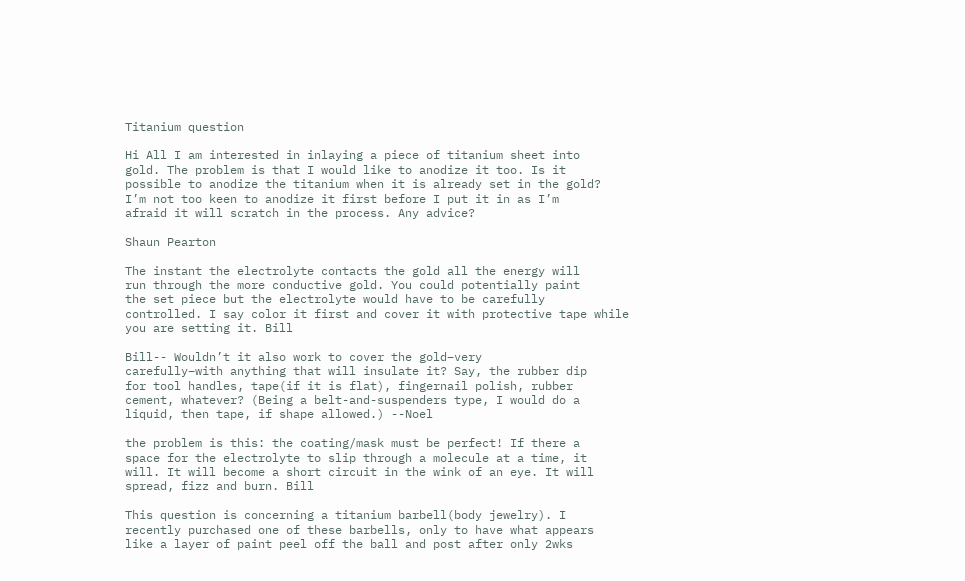Titanium question

Hi All I am interested in inlaying a piece of titanium sheet into
gold. The problem is that I would like to anodize it too. Is it
possible to anodize the titanium when it is already set in the gold?
I’m not too keen to anodize it first before I put it in as I’m
afraid it will scratch in the process. Any advice?

Shaun Pearton

The instant the electrolyte contacts the gold all the energy will
run through the more conductive gold. You could potentially paint
the set piece but the electrolyte would have to be carefully
controlled. I say color it first and cover it with protective tape while
you are setting it. Bill

Bill-- Wouldn’t it also work to cover the gold–very
carefully–with anything that will insulate it? Say, the rubber dip
for tool handles, tape(if it is flat), fingernail polish, rubber
cement, whatever? (Being a belt-and-suspenders type, I would do a
liquid, then tape, if shape allowed.) --Noel

the problem is this: the coating/mask must be perfect! If there a
space for the electrolyte to slip through a molecule at a time, it
will. It will become a short circuit in the wink of an eye. It will
spread, fizz and burn. Bill

This question is concerning a titanium barbell(body jewelry). I
recently purchased one of these barbells, only to have what appears
like a layer of paint peel off the ball and post after only 2wks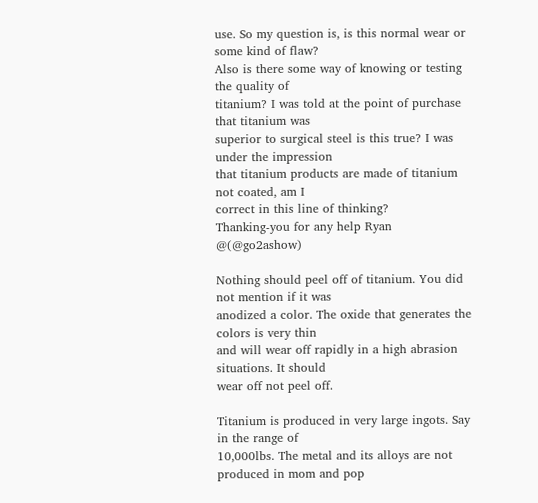use. So my question is, is this normal wear or some kind of flaw?
Also is there some way of knowing or testing the quality of
titanium? I was told at the point of purchase that titanium was
superior to surgical steel is this true? I was under the impression
that titanium products are made of titanium not coated, am I
correct in this line of thinking?
Thanking-you for any help Ryan @(@go2ashow)

Nothing should peel off of titanium. You did not mention if it was
anodized a color. The oxide that generates the colors is very thin
and will wear off rapidly in a high abrasion situations. It should
wear off not peel off.

Titanium is produced in very large ingots. Say in the range of
10,000lbs. The metal and its alloys are not produced in mom and pop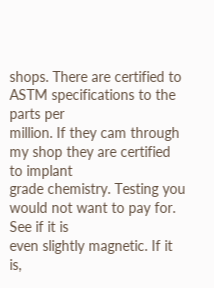shops. There are certified to ASTM specifications to the parts per
million. If they cam through my shop they are certified to implant
grade chemistry. Testing you would not want to pay for. See if it is
even slightly magnetic. If it is,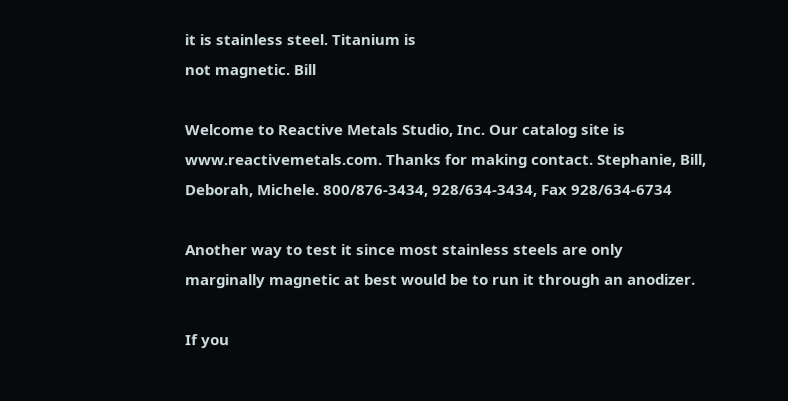it is stainless steel. Titanium is
not magnetic. Bill

Welcome to Reactive Metals Studio, Inc. Our catalog site is
www.reactivemetals.com. Thanks for making contact. Stephanie, Bill,
Deborah, Michele. 800/876-3434, 928/634-3434, Fax 928/634-6734

Another way to test it since most stainless steels are only
marginally magnetic at best would be to run it through an anodizer.

If you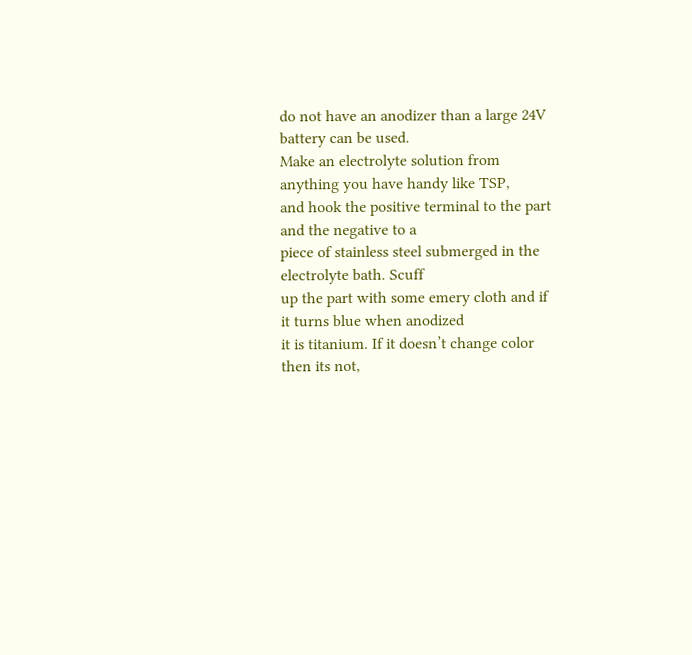do not have an anodizer than a large 24V battery can be used.
Make an electrolyte solution from anything you have handy like TSP,
and hook the positive terminal to the part and the negative to a
piece of stainless steel submerged in the electrolyte bath. Scuff
up the part with some emery cloth and if it turns blue when anodized
it is titanium. If it doesn’t change color then its not,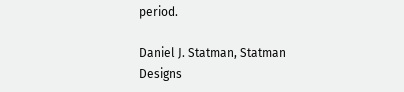period.

Daniel J. Statman, Statman Designs